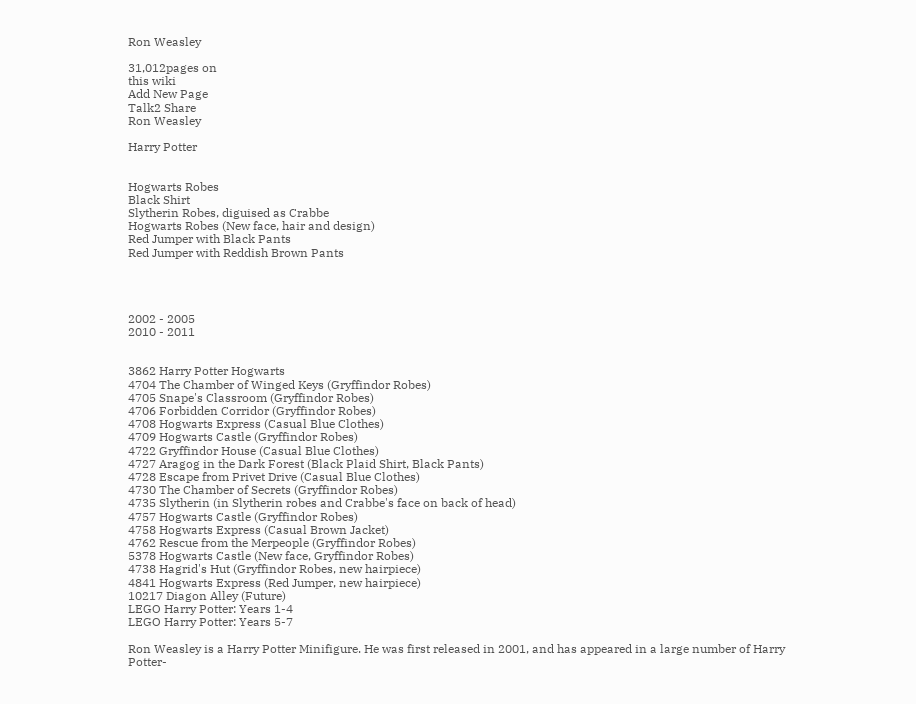Ron Weasley

31,012pages on
this wiki
Add New Page
Talk2 Share
Ron Weasley

Harry Potter


Hogwarts Robes
Black Shirt
Slytherin Robes, diguised as Crabbe
Hogwarts Robes (New face, hair and design)
Red Jumper with Black Pants
Red Jumper with Reddish Brown Pants




2002 - 2005
2010 - 2011


3862 Harry Potter Hogwarts
4704 The Chamber of Winged Keys (Gryffindor Robes)
4705 Snape's Classroom (Gryffindor Robes)
4706 Forbidden Corridor (Gryffindor Robes)
4708 Hogwarts Express (Casual Blue Clothes)
4709 Hogwarts Castle (Gryffindor Robes)
4722 Gryffindor House (Casual Blue Clothes)
4727 Aragog in the Dark Forest (Black Plaid Shirt, Black Pants)
4728 Escape from Privet Drive (Casual Blue Clothes)
4730 The Chamber of Secrets (Gryffindor Robes)
4735 Slytherin (in Slytherin robes and Crabbe's face on back of head)
4757 Hogwarts Castle (Gryffindor Robes)
4758 Hogwarts Express (Casual Brown Jacket)
4762 Rescue from the Merpeople (Gryffindor Robes)
5378 Hogwarts Castle (New face, Gryffindor Robes)
4738 Hagrid's Hut (Gryffindor Robes, new hairpiece)
4841 Hogwarts Express (Red Jumper, new hairpiece)
10217 Diagon Alley (Future)
LEGO Harry Potter: Years 1-4
LEGO Harry Potter: Years 5-7

Ron Weasley is a Harry Potter Minifigure. He was first released in 2001, and has appeared in a large number of Harry Potter-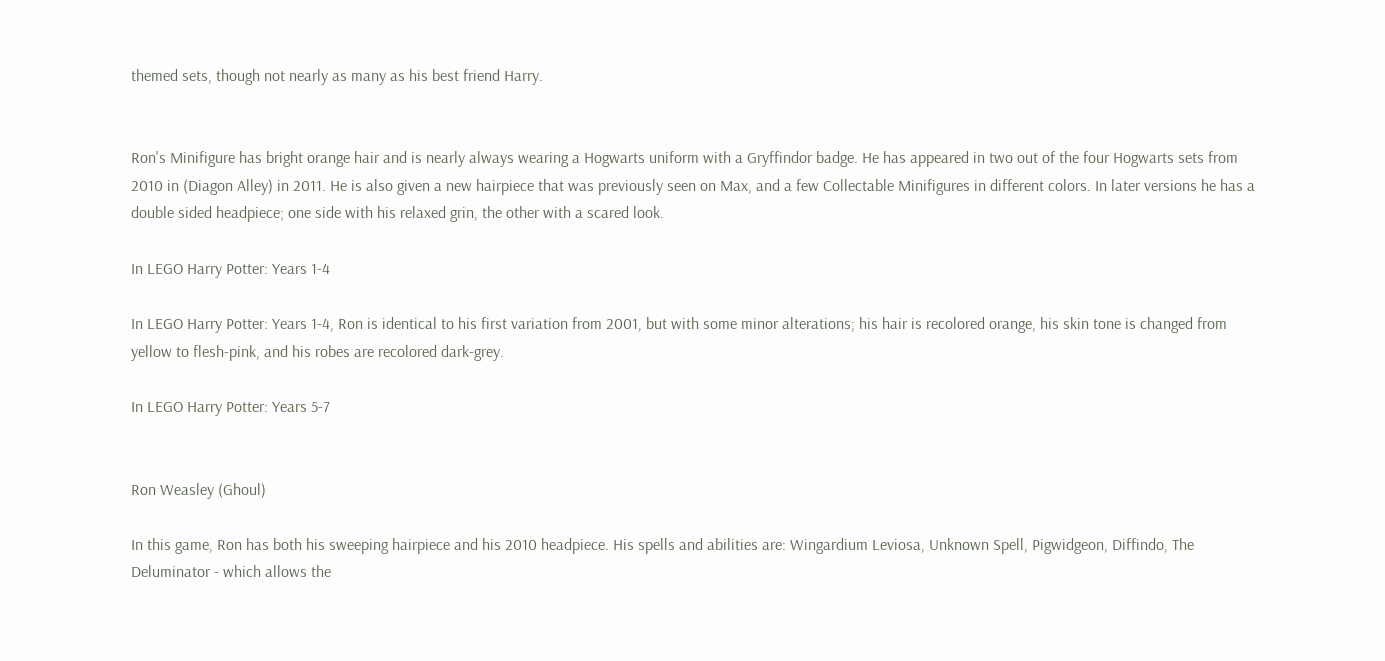themed sets, though not nearly as many as his best friend Harry.


Ron's Minifigure has bright orange hair and is nearly always wearing a Hogwarts uniform with a Gryffindor badge. He has appeared in two out of the four Hogwarts sets from 2010 in (Diagon Alley) in 2011. He is also given a new hairpiece that was previously seen on Max, and a few Collectable Minifigures in different colors. In later versions he has a double sided headpiece; one side with his relaxed grin, the other with a scared look.

In LEGO Harry Potter: Years 1-4

In LEGO Harry Potter: Years 1-4, Ron is identical to his first variation from 2001, but with some minor alterations; his hair is recolored orange, his skin tone is changed from yellow to flesh-pink, and his robes are recolored dark-grey.

In LEGO Harry Potter: Years 5-7


Ron Weasley (Ghoul)

In this game, Ron has both his sweeping hairpiece and his 2010 headpiece. His spells and abilities are: Wingardium Leviosa, Unknown Spell, Pigwidgeon, Diffindo, The Deluminator - which allows the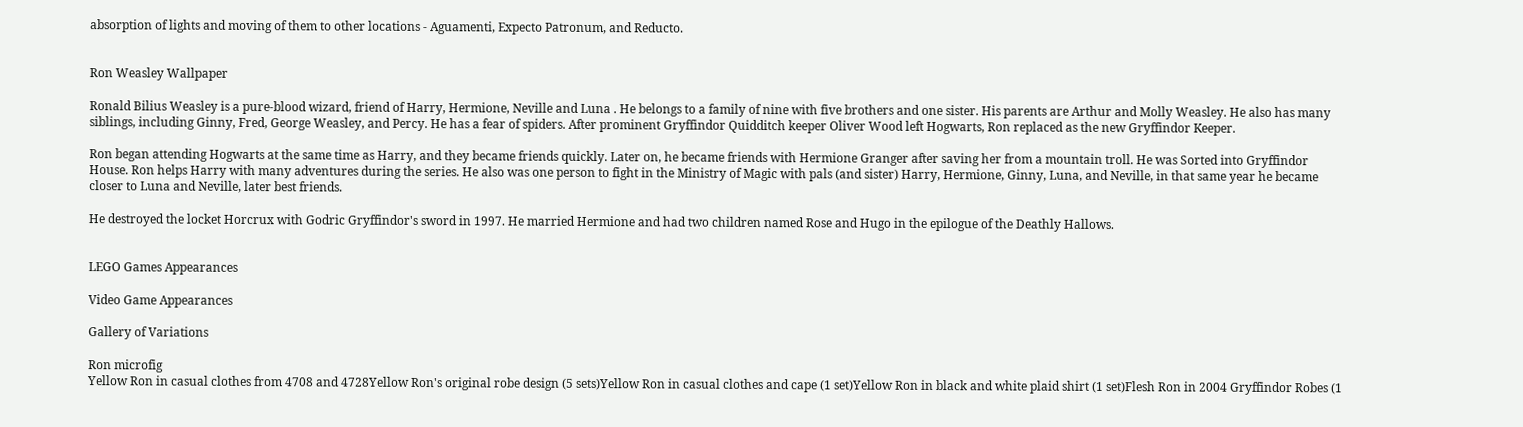absorption of lights and moving of them to other locations - Aguamenti, Expecto Patronum, and Reducto.


Ron Weasley Wallpaper

Ronald Bilius Weasley is a pure-blood wizard, friend of Harry, Hermione, Neville and Luna . He belongs to a family of nine with five brothers and one sister. His parents are Arthur and Molly Weasley. He also has many siblings, including Ginny, Fred, George Weasley, and Percy. He has a fear of spiders. After prominent Gryffindor Quidditch keeper Oliver Wood left Hogwarts, Ron replaced as the new Gryffindor Keeper.

Ron began attending Hogwarts at the same time as Harry, and they became friends quickly. Later on, he became friends with Hermione Granger after saving her from a mountain troll. He was Sorted into Gryffindor House. Ron helps Harry with many adventures during the series. He also was one person to fight in the Ministry of Magic with pals (and sister) Harry, Hermione, Ginny, Luna, and Neville, in that same year he became closer to Luna and Neville, later best friends.

He destroyed the locket Horcrux with Godric Gryffindor's sword in 1997. He married Hermione and had two children named Rose and Hugo in the epilogue of the Deathly Hallows.


LEGO Games Appearances

Video Game Appearances

Gallery of Variations

Ron microfig
Yellow Ron in casual clothes from 4708 and 4728Yellow Ron's original robe design (5 sets)Yellow Ron in casual clothes and cape (1 set)Yellow Ron in black and white plaid shirt (1 set)Flesh Ron in 2004 Gryffindor Robes (1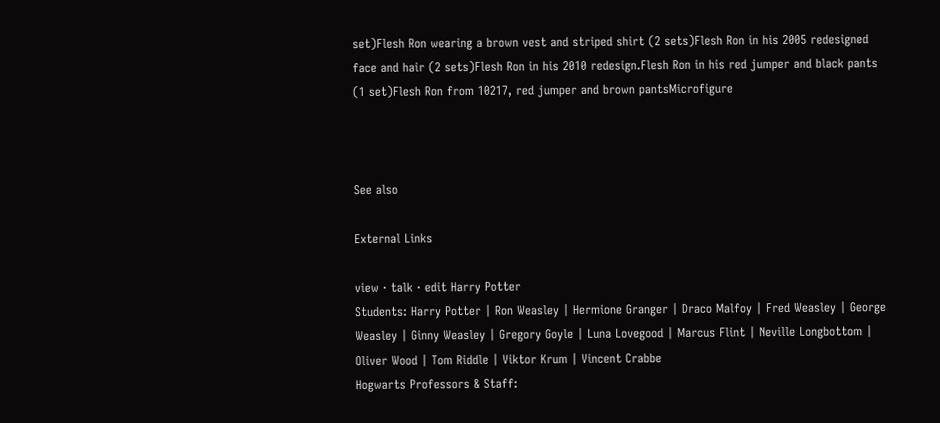set)Flesh Ron wearing a brown vest and striped shirt (2 sets)Flesh Ron in his 2005 redesigned face and hair (2 sets)Flesh Ron in his 2010 redesign.Flesh Ron in his red jumper and black pants (1 set)Flesh Ron from 10217, red jumper and brown pantsMicrofigure



See also

External Links

view · talk · edit Harry Potter
Students: Harry Potter | Ron Weasley | Hermione Granger | Draco Malfoy | Fred Weasley | George Weasley | Ginny Weasley | Gregory Goyle | Luna Lovegood | Marcus Flint | Neville Longbottom | Oliver Wood | Tom Riddle | Viktor Krum | Vincent Crabbe
Hogwarts Professors & Staff: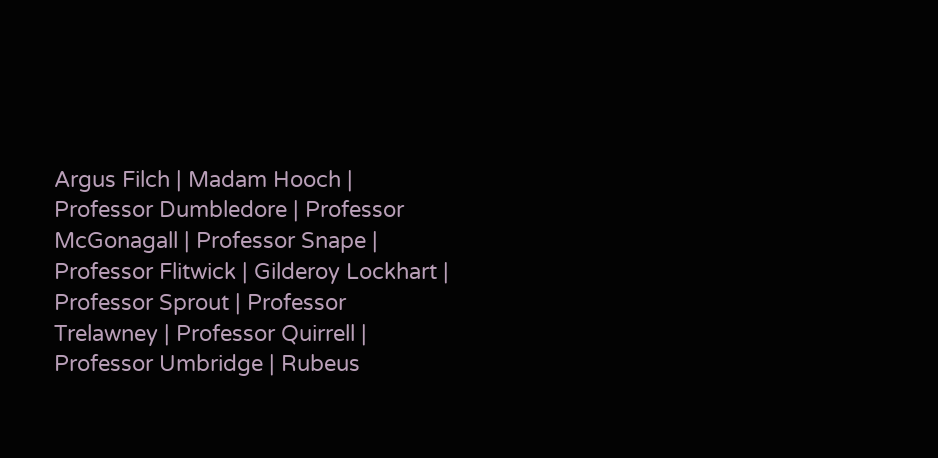Argus Filch | Madam Hooch | Professor Dumbledore | Professor McGonagall | Professor Snape | Professor Flitwick | Gilderoy Lockhart | Professor Sprout | Professor Trelawney | Professor Quirrell | Professor Umbridge | Rubeus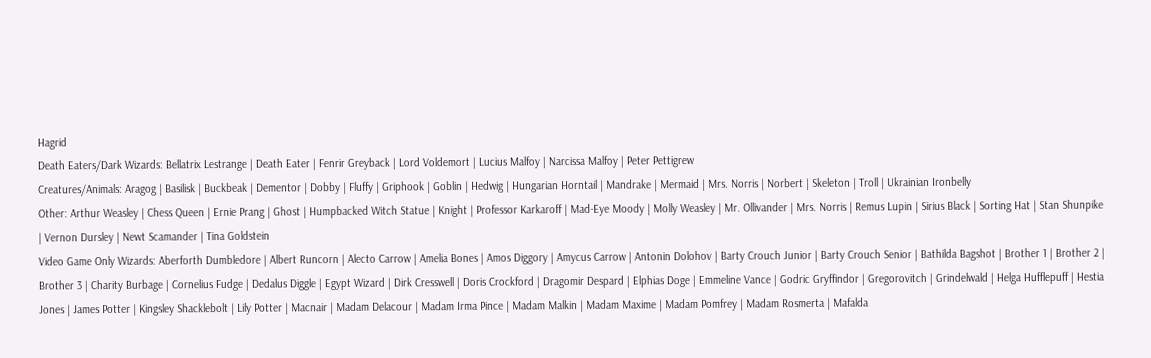Hagrid
Death Eaters/Dark Wizards: Bellatrix Lestrange | Death Eater | Fenrir Greyback | Lord Voldemort | Lucius Malfoy | Narcissa Malfoy | Peter Pettigrew
Creatures/Animals: Aragog | Basilisk | Buckbeak | Dementor | Dobby | Fluffy | Griphook | Goblin | Hedwig | Hungarian Horntail | Mandrake | Mermaid | Mrs. Norris | Norbert | Skeleton | Troll | Ukrainian Ironbelly
Other: Arthur Weasley | Chess Queen | Ernie Prang | Ghost | Humpbacked Witch Statue | Knight | Professor Karkaroff | Mad-Eye Moody | Molly Weasley | Mr. Ollivander | Mrs. Norris | Remus Lupin | Sirius Black | Sorting Hat | Stan Shunpike | Vernon Dursley | Newt Scamander | Tina Goldstein
Video Game Only Wizards: Aberforth Dumbledore | Albert Runcorn | Alecto Carrow | Amelia Bones | Amos Diggory | Amycus Carrow | Antonin Dolohov | Barty Crouch Junior | Barty Crouch Senior | Bathilda Bagshot | Brother 1 | Brother 2 | Brother 3 | Charity Burbage | Cornelius Fudge | Dedalus Diggle | Egypt Wizard | Dirk Cresswell | Doris Crockford | Dragomir Despard | Elphias Doge | Emmeline Vance | Godric Gryffindor | Gregorovitch | Grindelwald | Helga Hufflepuff | Hestia Jones | James Potter | Kingsley Shacklebolt | Lily Potter | Macnair | Madam Delacour | Madam Irma Pince | Madam Malkin | Madam Maxime | Madam Pomfrey | Madam Rosmerta | Mafalda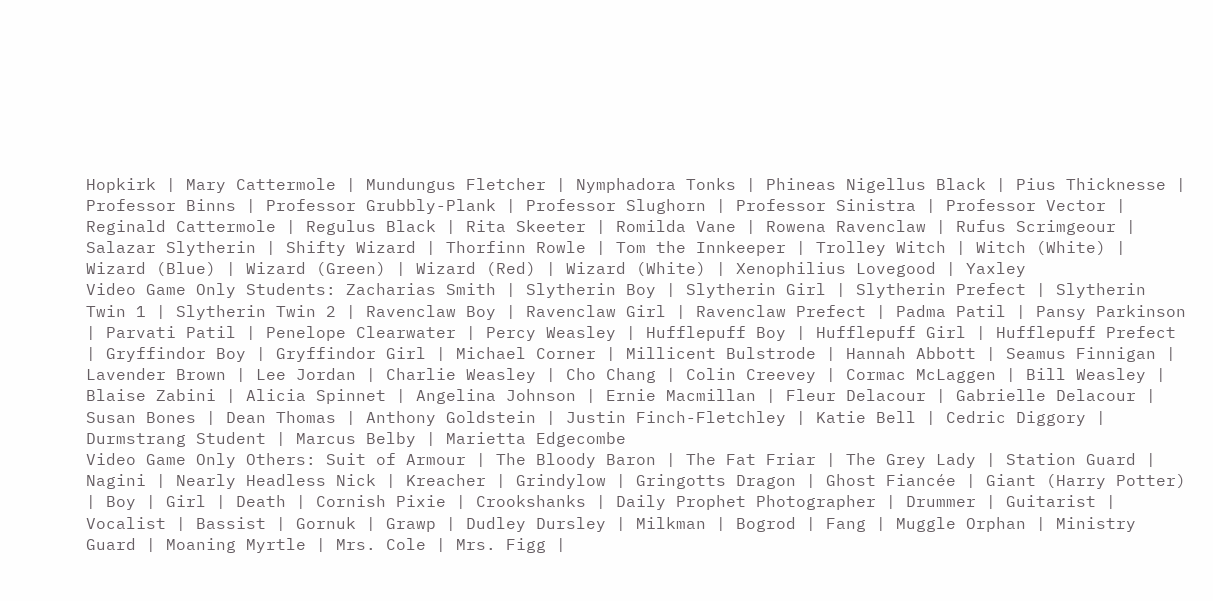Hopkirk | Mary Cattermole | Mundungus Fletcher | Nymphadora Tonks | Phineas Nigellus Black | Pius Thicknesse | Professor Binns | Professor Grubbly-Plank | Professor Slughorn | Professor Sinistra | Professor Vector | Reginald Cattermole | Regulus Black | Rita Skeeter | Romilda Vane | Rowena Ravenclaw | Rufus Scrimgeour | Salazar Slytherin | Shifty Wizard | Thorfinn Rowle | Tom the Innkeeper | Trolley Witch | Witch (White) | Wizard (Blue) | Wizard (Green) | Wizard (Red) | Wizard (White) | Xenophilius Lovegood | Yaxley
Video Game Only Students: Zacharias Smith | Slytherin Boy | Slytherin Girl | Slytherin Prefect | Slytherin Twin 1 | Slytherin Twin 2 | Ravenclaw Boy | Ravenclaw Girl | Ravenclaw Prefect | Padma Patil | Pansy Parkinson | Parvati Patil | Penelope Clearwater | Percy Weasley | Hufflepuff Boy | Hufflepuff Girl | Hufflepuff Prefect | Gryffindor Boy | Gryffindor Girl | Michael Corner | Millicent Bulstrode | Hannah Abbott | Seamus Finnigan | Lavender Brown | Lee Jordan | Charlie Weasley | Cho Chang | Colin Creevey | Cormac McLaggen | Bill Weasley | Blaise Zabini | Alicia Spinnet | Angelina Johnson | Ernie Macmillan | Fleur Delacour | Gabrielle Delacour | Susan Bones | Dean Thomas | Anthony Goldstein | Justin Finch-Fletchley | Katie Bell | Cedric Diggory | Durmstrang Student | Marcus Belby | Marietta Edgecombe
Video Game Only Others: Suit of Armour | The Bloody Baron | The Fat Friar | The Grey Lady | Station Guard | Nagini | Nearly Headless Nick | Kreacher | Grindylow | Gringotts Dragon | Ghost Fiancée | Giant (Harry Potter) | Boy | Girl | Death | Cornish Pixie | Crookshanks | Daily Prophet Photographer | Drummer | Guitarist | Vocalist | Bassist | Gornuk | Grawp | Dudley Dursley | Milkman | Bogrod | Fang | Muggle Orphan | Ministry Guard | Moaning Myrtle | Mrs. Cole | Mrs. Figg |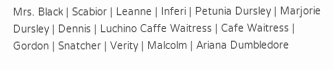Mrs. Black | Scabior | Leanne | Inferi | Petunia Dursley | Marjorie Dursley | Dennis | Luchino Caffe Waitress | Cafe Waitress | Gordon | Snatcher | Verity | Malcolm | Ariana Dumbledore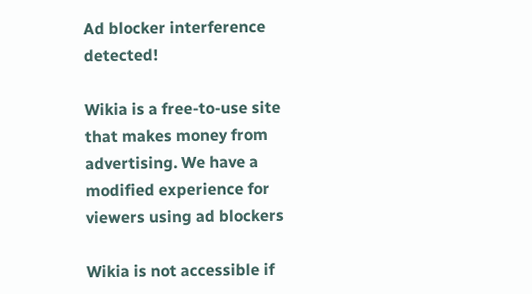Ad blocker interference detected!

Wikia is a free-to-use site that makes money from advertising. We have a modified experience for viewers using ad blockers

Wikia is not accessible if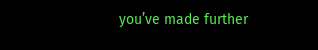you’ve made further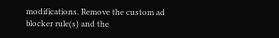modifications. Remove the custom ad blocker rule(s) and the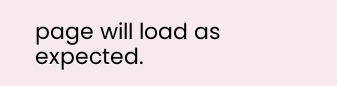page will load as expected.